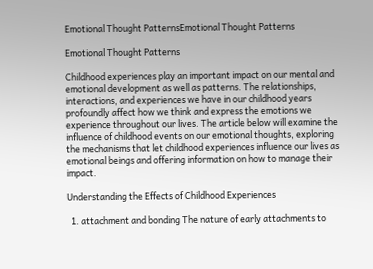Emotional Thought PatternsEmotional Thought Patterns

Emotional Thought Patterns

Childhood experiences play an important impact on our mental and emotional development as well as patterns. The relationships, interactions, and experiences we have in our childhood years profoundly affect how we think and express the emotions we experience throughout our lives. The article below will examine the influence of childhood events on our emotional thoughts, exploring the mechanisms that let childhood experiences influence our lives as emotional beings and offering information on how to manage their impact.

Understanding the Effects of Childhood Experiences

  1. attachment and bonding The nature of early attachments to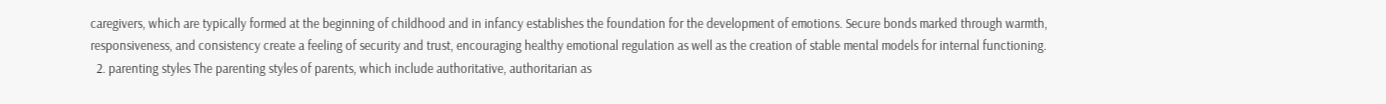caregivers, which are typically formed at the beginning of childhood and in infancy establishes the foundation for the development of emotions. Secure bonds marked through warmth, responsiveness, and consistency create a feeling of security and trust, encouraging healthy emotional regulation as well as the creation of stable mental models for internal functioning.
  2. parenting styles The parenting styles of parents, which include authoritative, authoritarian as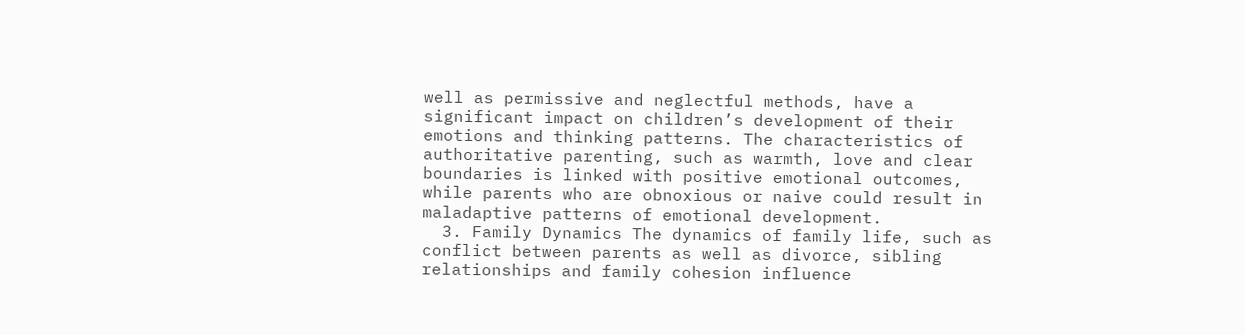well as permissive and neglectful methods, have a significant impact on children’s development of their emotions and thinking patterns. The characteristics of authoritative parenting, such as warmth, love and clear boundaries is linked with positive emotional outcomes, while parents who are obnoxious or naive could result in maladaptive patterns of emotional development.
  3. Family Dynamics The dynamics of family life, such as conflict between parents as well as divorce, sibling relationships and family cohesion influence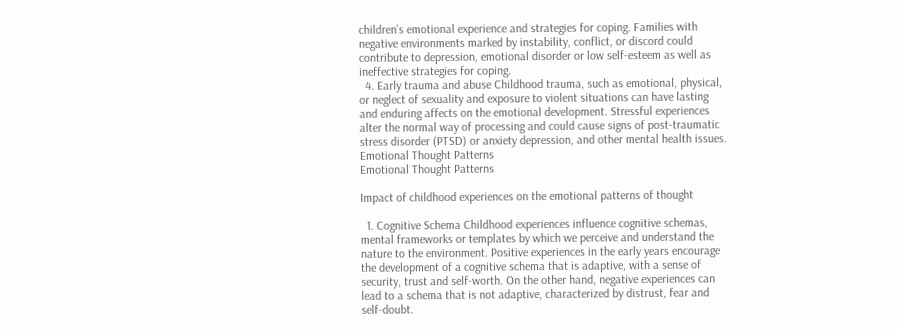children’s emotional experience and strategies for coping. Families with negative environments marked by instability, conflict, or discord could contribute to depression, emotional disorder or low self-esteem as well as ineffective strategies for coping.
  4. Early trauma and abuse Childhood trauma, such as emotional, physical, or neglect of sexuality and exposure to violent situations can have lasting and enduring affects on the emotional development. Stressful experiences alter the normal way of processing and could cause signs of post-traumatic stress disorder (PTSD) or anxiety depression, and other mental health issues.
Emotional Thought Patterns
Emotional Thought Patterns

Impact of childhood experiences on the emotional patterns of thought

  1. Cognitive Schema Childhood experiences influence cognitive schemas, mental frameworks or templates by which we perceive and understand the nature to the environment. Positive experiences in the early years encourage the development of a cognitive schema that is adaptive, with a sense of security, trust and self-worth. On the other hand, negative experiences can lead to a schema that is not adaptive, characterized by distrust, fear and self-doubt.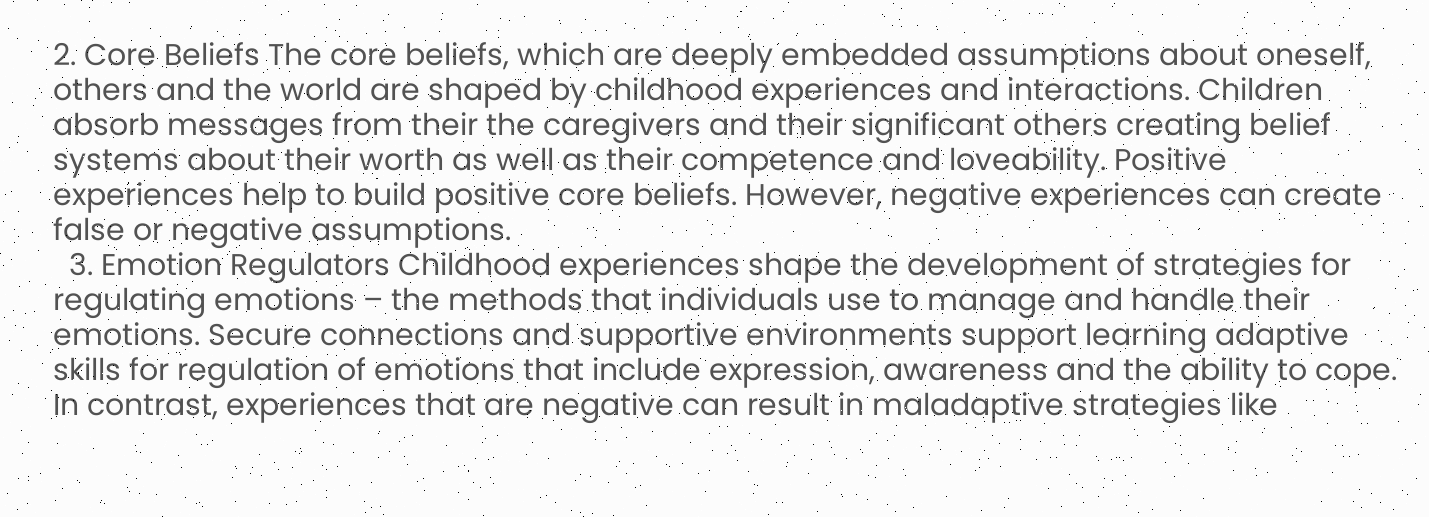2. Core Beliefs The core beliefs, which are deeply embedded assumptions about oneself, others and the world are shaped by childhood experiences and interactions. Children absorb messages from their the caregivers and their significant others creating belief systems about their worth as well as their competence and loveability. Positive experiences help to build positive core beliefs. However, negative experiences can create false or negative assumptions.
  3. Emotion Regulators Childhood experiences shape the development of strategies for regulating emotions – the methods that individuals use to manage and handle their emotions. Secure connections and supportive environments support learning adaptive skills for regulation of emotions that include expression, awareness and the ability to cope. In contrast, experiences that are negative can result in maladaptive strategies like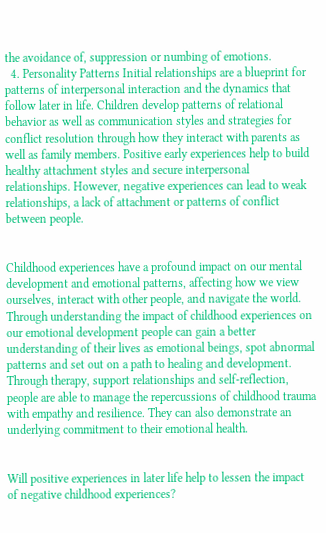the avoidance of, suppression or numbing of emotions.
  4. Personality Patterns Initial relationships are a blueprint for patterns of interpersonal interaction and the dynamics that follow later in life. Children develop patterns of relational behavior as well as communication styles and strategies for conflict resolution through how they interact with parents as well as family members. Positive early experiences help to build healthy attachment styles and secure interpersonal relationships. However, negative experiences can lead to weak relationships, a lack of attachment or patterns of conflict between people.


Childhood experiences have a profound impact on our mental development and emotional patterns, affecting how we view ourselves, interact with other people, and navigate the world. Through understanding the impact of childhood experiences on our emotional development people can gain a better understanding of their lives as emotional beings, spot abnormal patterns and set out on a path to healing and development. Through therapy, support relationships and self-reflection, people are able to manage the repercussions of childhood trauma with empathy and resilience. They can also demonstrate an underlying commitment to their emotional health.


Will positive experiences in later life help to lessen the impact of negative childhood experiences?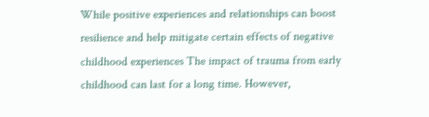While positive experiences and relationships can boost resilience and help mitigate certain effects of negative childhood experiences The impact of trauma from early childhood can last for a long time. However,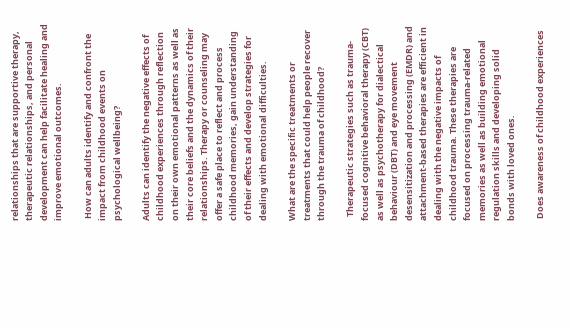relationships that are supportive therapy, therapeutic relationships, and personal development can help facilitate healing and improve emotional outcomes.

 How can adults identify and confront the impact from childhood events on psychological wellbeing?

Adults can identify the negative effects of childhood experiences through reflection on their own emotional patterns as well as their core beliefs and the dynamics of their relationships. Therapy or counseling may offer a safe place to reflect and process childhood memories, gain understanding of their effects and develop strategies for dealing with emotional difficulties.

What are the specific treatments or treatments that could help people recover through the trauma of childhood?

  Therapeutic strategies such as trauma-focused cognitive behavioral therapy (CBT) as well as psychotherapy for dialectical behaviour (DBT) and eye movement desensitization and processing (EMDR) and attachment-based therapies are efficient in dealing with the negative impacts of childhood trauma. These therapies are focused on processing trauma-related memories as well as building emotional regulation skills and developing solid bonds with loved ones.

 Does awareness of childhood experiences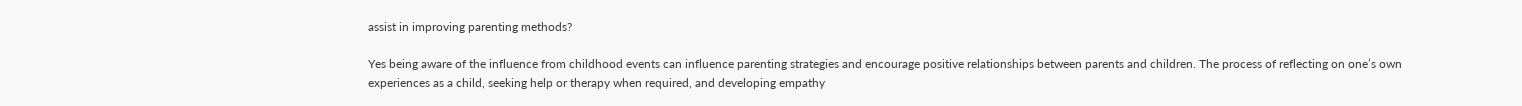assist in improving parenting methods?

Yes being aware of the influence from childhood events can influence parenting strategies and encourage positive relationships between parents and children. The process of reflecting on one’s own experiences as a child, seeking help or therapy when required, and developing empathy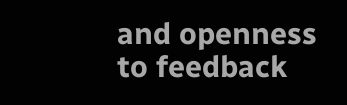and openness to feedback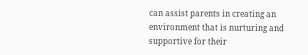can assist parents in creating an environment that is nurturing and supportive for their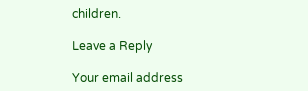children.

Leave a Reply

Your email address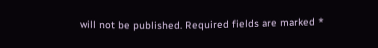will not be published. Required fields are marked *